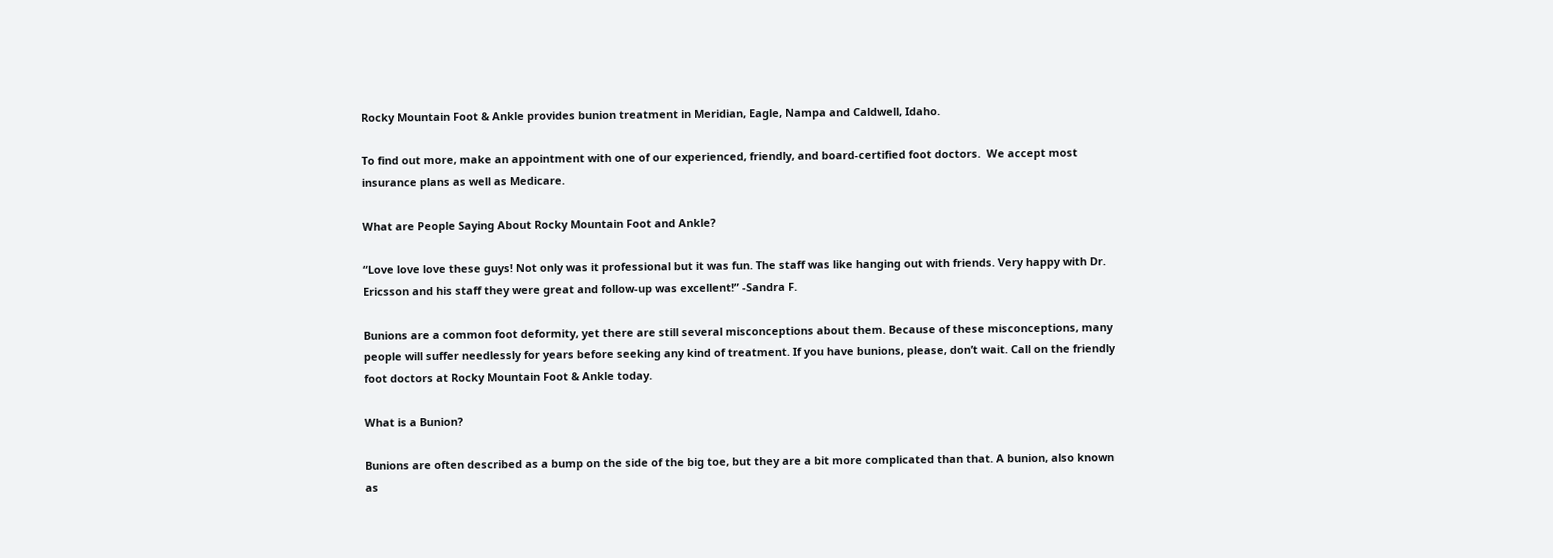Rocky Mountain Foot & Ankle provides bunion treatment in Meridian, Eagle, Nampa and Caldwell, Idaho.

To find out more, make an appointment with one of our experienced, friendly, and board-certified foot doctors.  We accept most insurance plans as well as Medicare.

What are People Saying About Rocky Mountain Foot and Ankle?

“Love love love these guys! Not only was it professional but it was fun. The staff was like hanging out with friends. Very happy with Dr. Ericsson and his staff they were great and follow-up was excellent!” -Sandra F.

Bunions are a common foot deformity, yet there are still several misconceptions about them. Because of these misconceptions, many people will suffer needlessly for years before seeking any kind of treatment. If you have bunions, please, don’t wait. Call on the friendly foot doctors at Rocky Mountain Foot & Ankle today.

What is a Bunion?

Bunions are often described as a bump on the side of the big toe, but they are a bit more complicated than that. A bunion, also known as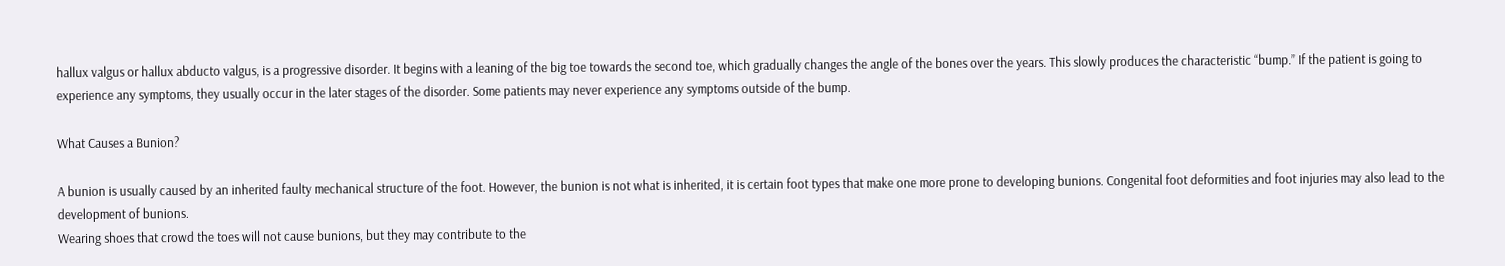hallux valgus or hallux abducto valgus, is a progressive disorder. It begins with a leaning of the big toe towards the second toe, which gradually changes the angle of the bones over the years. This slowly produces the characteristic “bump.” If the patient is going to experience any symptoms, they usually occur in the later stages of the disorder. Some patients may never experience any symptoms outside of the bump.

What Causes a Bunion?

A bunion is usually caused by an inherited faulty mechanical structure of the foot. However, the bunion is not what is inherited, it is certain foot types that make one more prone to developing bunions. Congenital foot deformities and foot injuries may also lead to the development of bunions.
Wearing shoes that crowd the toes will not cause bunions, but they may contribute to the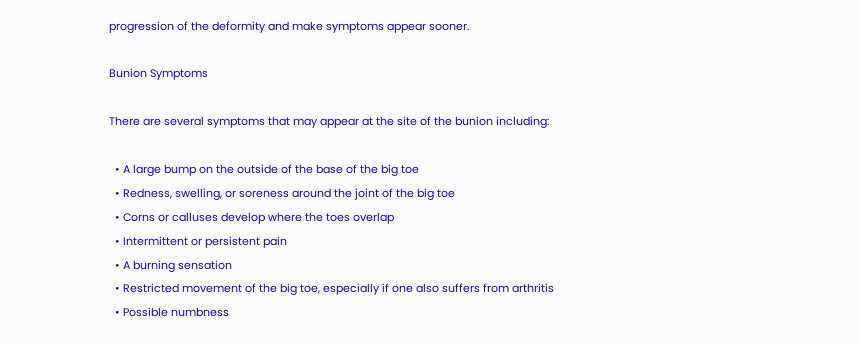progression of the deformity and make symptoms appear sooner.

Bunion Symptoms

There are several symptoms that may appear at the site of the bunion including:

  • A large bump on the outside of the base of the big toe
  • Redness, swelling, or soreness around the joint of the big toe
  • Corns or calluses develop where the toes overlap
  • Intermittent or persistent pain
  • A burning sensation
  • Restricted movement of the big toe, especially if one also suffers from arthritis
  • Possible numbness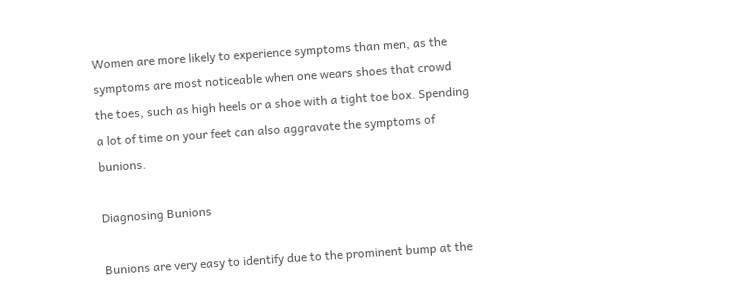Women are more likely to experience symptoms than men, as the symptoms are most noticeable when one wears shoes that crowd the toes, such as high heels or a shoe with a tight toe box. Spending a lot of time on your feet can also aggravate the symptoms of bunions.

Diagnosing Bunions

Bunions are very easy to identify due to the prominent bump at the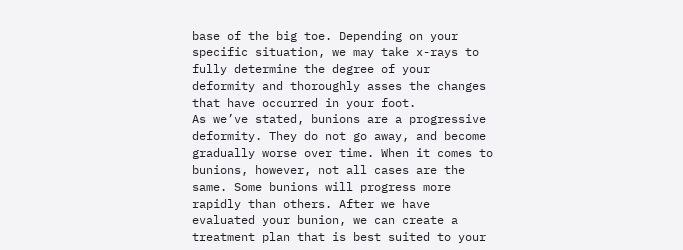base of the big toe. Depending on your specific situation, we may take x-rays to fully determine the degree of your deformity and thoroughly asses the changes that have occurred in your foot.
As we’ve stated, bunions are a progressive deformity. They do not go away, and become gradually worse over time. When it comes to bunions, however, not all cases are the same. Some bunions will progress more rapidly than others. After we have evaluated your bunion, we can create a treatment plan that is best suited to your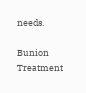needs.

Bunion Treatment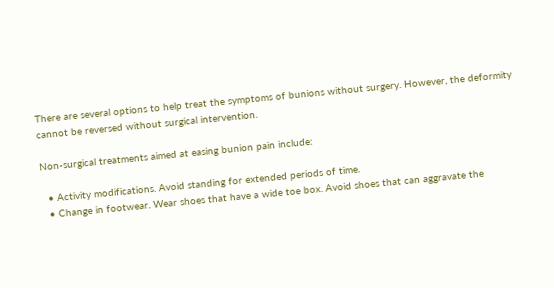There are several options to help treat the symptoms of bunions without surgery. However, the deformity cannot be reversed without surgical intervention.

Non-surgical treatments aimed at easing bunion pain include:

  • Activity modifications. Avoid standing for extended periods of time.
  • Change in footwear. Wear shoes that have a wide toe box. Avoid shoes that can aggravate the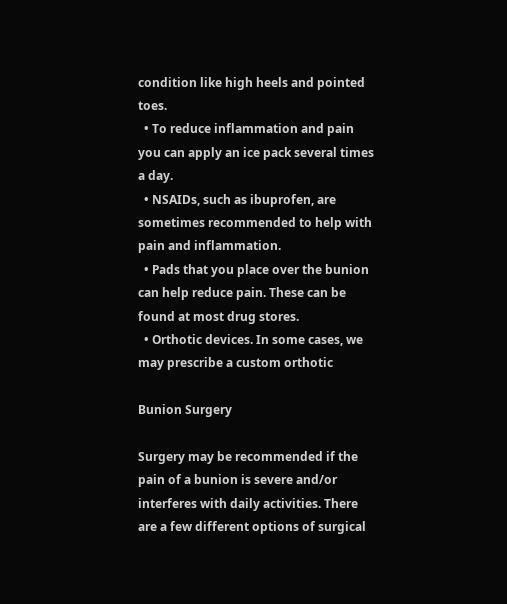condition like high heels and pointed toes.
  • To reduce inflammation and pain you can apply an ice pack several times a day.
  • NSAIDs, such as ibuprofen, are sometimes recommended to help with pain and inflammation.
  • Pads that you place over the bunion can help reduce pain. These can be found at most drug stores.
  • Orthotic devices. In some cases, we may prescribe a custom orthotic

Bunion Surgery

Surgery may be recommended if the pain of a bunion is severe and/or interferes with daily activities. There are a few different options of surgical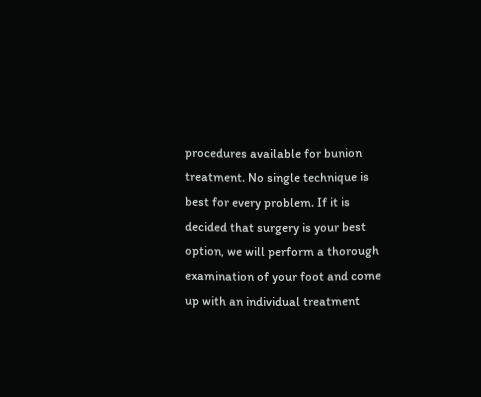procedures available for bunion treatment. No single technique is best for every problem. If it is decided that surgery is your best option, we will perform a thorough examination of your foot and come up with an individual treatment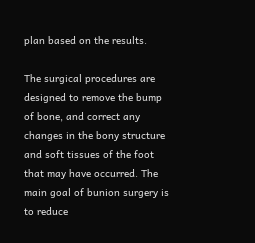plan based on the results.

The surgical procedures are designed to remove the bump of bone, and correct any changes in the bony structure and soft tissues of the foot that may have occurred. The main goal of bunion surgery is to reduce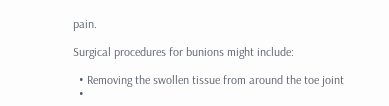pain.

Surgical procedures for bunions might include:

  • Removing the swollen tissue from around the toe joint
  •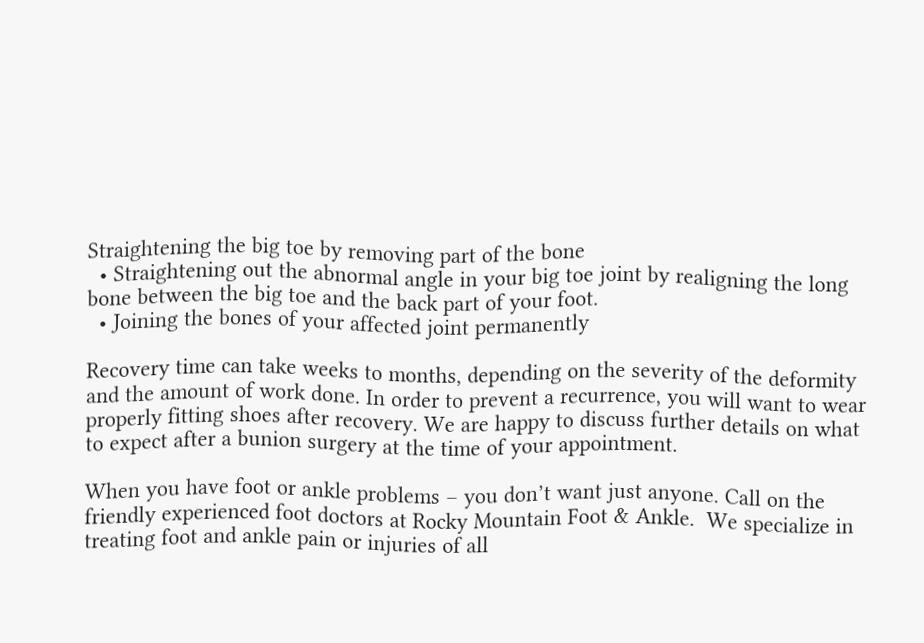Straightening the big toe by removing part of the bone
  • Straightening out the abnormal angle in your big toe joint by realigning the long bone between the big toe and the back part of your foot.
  • Joining the bones of your affected joint permanently

Recovery time can take weeks to months, depending on the severity of the deformity and the amount of work done. In order to prevent a recurrence, you will want to wear properly fitting shoes after recovery. We are happy to discuss further details on what to expect after a bunion surgery at the time of your appointment.

When you have foot or ankle problems – you don’t want just anyone. Call on the friendly experienced foot doctors at Rocky Mountain Foot & Ankle.  We specialize in treating foot and ankle pain or injuries of all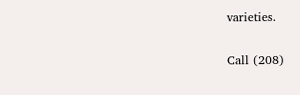varieties.


Call (208)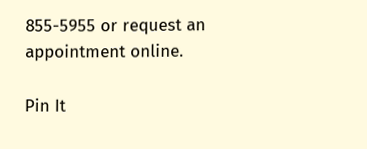855-5955 or request an appointment online.

Pin It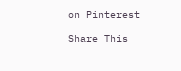on Pinterest

Share This